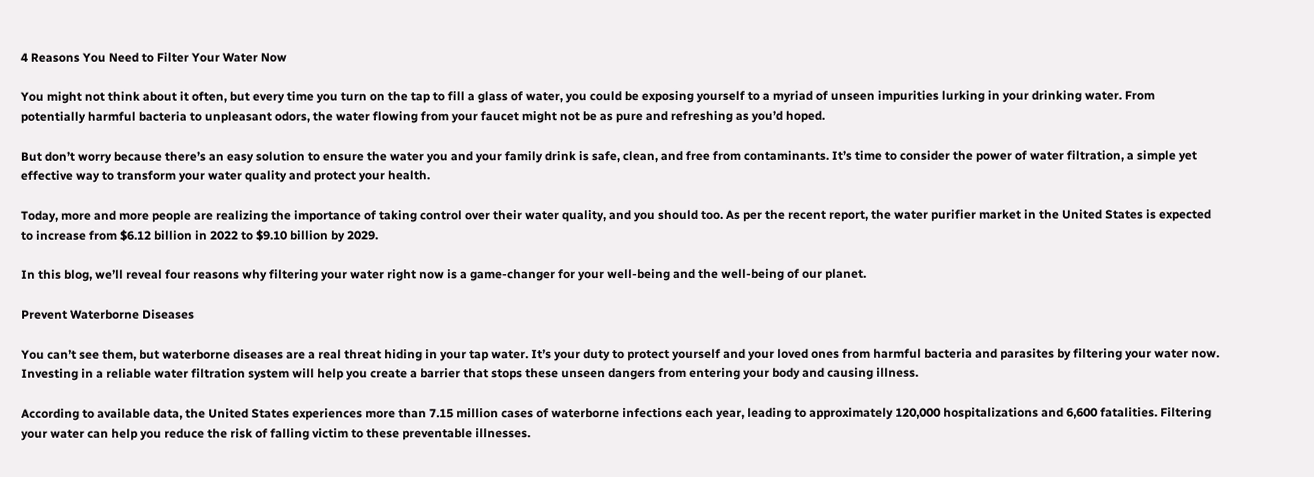4 Reasons You Need to Filter Your Water Now

You might not think about it often, but every time you turn on the tap to fill a glass of water, you could be exposing yourself to a myriad of unseen impurities lurking in your drinking water. From potentially harmful bacteria to unpleasant odors, the water flowing from your faucet might not be as pure and refreshing as you’d hoped.

But don’t worry because there’s an easy solution to ensure the water you and your family drink is safe, clean, and free from contaminants. It’s time to consider the power of water filtration, a simple yet effective way to transform your water quality and protect your health.

Today, more and more people are realizing the importance of taking control over their water quality, and you should too. As per the recent report, the water purifier market in the United States is expected to increase from $6.12 billion in 2022 to $9.10 billion by 2029.

In this blog, we’ll reveal four reasons why filtering your water right now is a game-changer for your well-being and the well-being of our planet.

Prevent Waterborne Diseases

You can’t see them, but waterborne diseases are a real threat hiding in your tap water. It’s your duty to protect yourself and your loved ones from harmful bacteria and parasites by filtering your water now. Investing in a reliable water filtration system will help you create a barrier that stops these unseen dangers from entering your body and causing illness.

According to available data, the United States experiences more than 7.15 million cases of waterborne infections each year, leading to approximately 120,000 hospitalizations and 6,600 fatalities. Filtering your water can help you reduce the risk of falling victim to these preventable illnesses.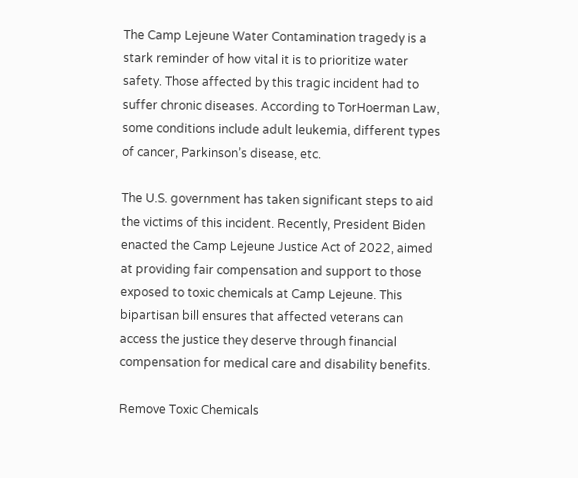The Camp Lejeune Water Contamination tragedy is a stark reminder of how vital it is to prioritize water safety. Those affected by this tragic incident had to suffer chronic diseases. According to TorHoerman Law, some conditions include adult leukemia, different types of cancer, Parkinson’s disease, etc.

The U.S. government has taken significant steps to aid the victims of this incident. Recently, President Biden enacted the Camp Lejeune Justice Act of 2022, aimed at providing fair compensation and support to those exposed to toxic chemicals at Camp Lejeune. This bipartisan bill ensures that affected veterans can access the justice they deserve through financial compensation for medical care and disability benefits.

Remove Toxic Chemicals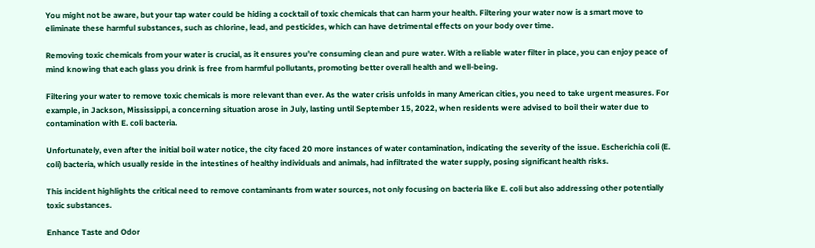You might not be aware, but your tap water could be hiding a cocktail of toxic chemicals that can harm your health. Filtering your water now is a smart move to eliminate these harmful substances, such as chlorine, lead, and pesticides, which can have detrimental effects on your body over time.

Removing toxic chemicals from your water is crucial, as it ensures you’re consuming clean and pure water. With a reliable water filter in place, you can enjoy peace of mind knowing that each glass you drink is free from harmful pollutants, promoting better overall health and well-being.

Filtering your water to remove toxic chemicals is more relevant than ever. As the water crisis unfolds in many American cities, you need to take urgent measures. For example, in Jackson, Mississippi, a concerning situation arose in July, lasting until September 15, 2022, when residents were advised to boil their water due to contamination with E. coli bacteria.

Unfortunately, even after the initial boil water notice, the city faced 20 more instances of water contamination, indicating the severity of the issue. Escherichia coli (E. coli) bacteria, which usually reside in the intestines of healthy individuals and animals, had infiltrated the water supply, posing significant health risks.

This incident highlights the critical need to remove contaminants from water sources, not only focusing on bacteria like E. coli but also addressing other potentially toxic substances.

Enhance Taste and Odor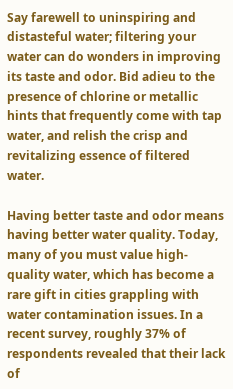Say farewell to uninspiring and distasteful water; filtering your water can do wonders in improving its taste and odor. Bid adieu to the presence of chlorine or metallic hints that frequently come with tap water, and relish the crisp and revitalizing essence of filtered water.

Having better taste and odor means having better water quality. Today, many of you must value high-quality water, which has become a rare gift in cities grappling with water contamination issues. In a recent survey, roughly 37% of respondents revealed that their lack of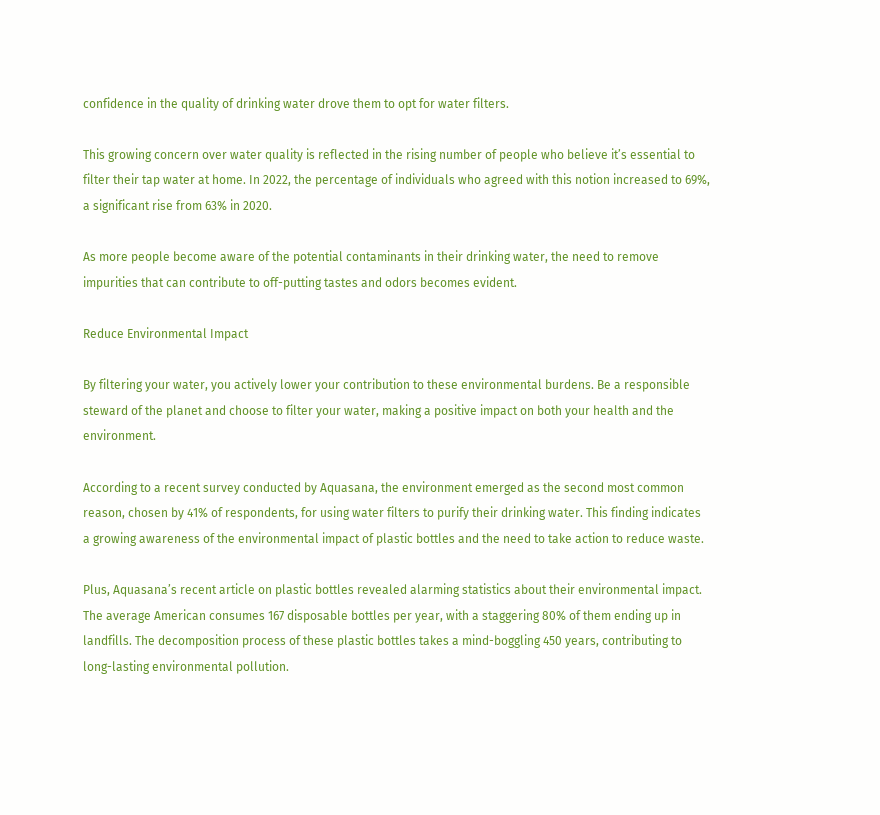confidence in the quality of drinking water drove them to opt for water filters.

This growing concern over water quality is reflected in the rising number of people who believe it’s essential to filter their tap water at home. In 2022, the percentage of individuals who agreed with this notion increased to 69%, a significant rise from 63% in 2020.

As more people become aware of the potential contaminants in their drinking water, the need to remove impurities that can contribute to off-putting tastes and odors becomes evident.

Reduce Environmental Impact

By filtering your water, you actively lower your contribution to these environmental burdens. Be a responsible steward of the planet and choose to filter your water, making a positive impact on both your health and the environment.

According to a recent survey conducted by Aquasana, the environment emerged as the second most common reason, chosen by 41% of respondents, for using water filters to purify their drinking water. This finding indicates a growing awareness of the environmental impact of plastic bottles and the need to take action to reduce waste.

Plus, Aquasana’s recent article on plastic bottles revealed alarming statistics about their environmental impact. The average American consumes 167 disposable bottles per year, with a staggering 80% of them ending up in landfills. The decomposition process of these plastic bottles takes a mind-boggling 450 years, contributing to long-lasting environmental pollution.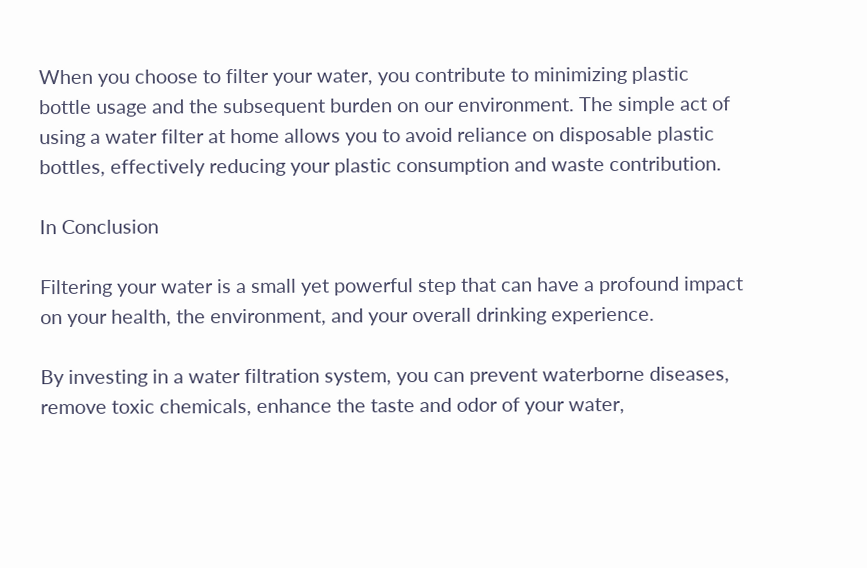When you choose to filter your water, you contribute to minimizing plastic bottle usage and the subsequent burden on our environment. The simple act of using a water filter at home allows you to avoid reliance on disposable plastic bottles, effectively reducing your plastic consumption and waste contribution.

In Conclusion

Filtering your water is a small yet powerful step that can have a profound impact on your health, the environment, and your overall drinking experience.

By investing in a water filtration system, you can prevent waterborne diseases, remove toxic chemicals, enhance the taste and odor of your water,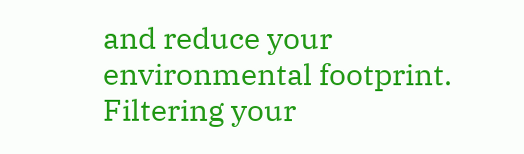and reduce your environmental footprint. Filtering your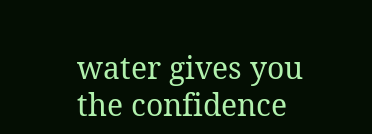water gives you the confidence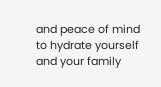and peace of mind to hydrate yourself and your family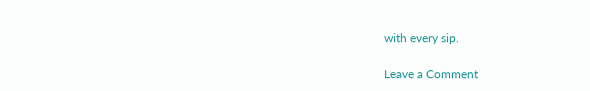with every sip.

Leave a Comment